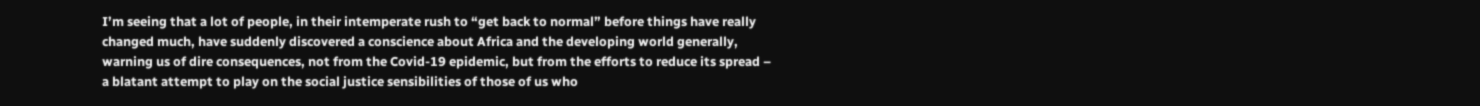I’m seeing that a lot of people, in their intemperate rush to “get back to normal” before things have really changed much, have suddenly discovered a conscience about Africa and the developing world generally, warning us of dire consequences, not from the Covid-19 epidemic, but from the efforts to reduce its spread – a blatant attempt to play on the social justice sensibilities of those of us who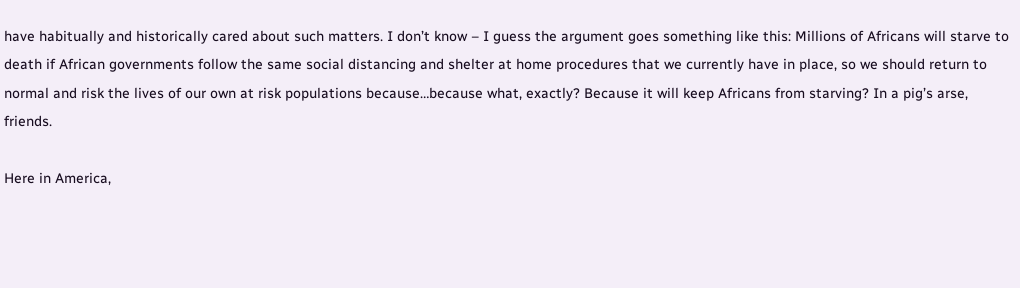have habitually and historically cared about such matters. I don’t know – I guess the argument goes something like this: Millions of Africans will starve to death if African governments follow the same social distancing and shelter at home procedures that we currently have in place, so we should return to normal and risk the lives of our own at risk populations because…because what, exactly? Because it will keep Africans from starving? In a pig’s arse, friends.

Here in America,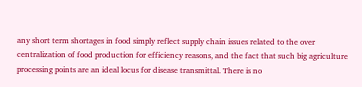any short term shortages in food simply reflect supply chain issues related to the over centralization of food production for efficiency reasons, and the fact that such big agriculture processing points are an ideal locus for disease transmittal. There is no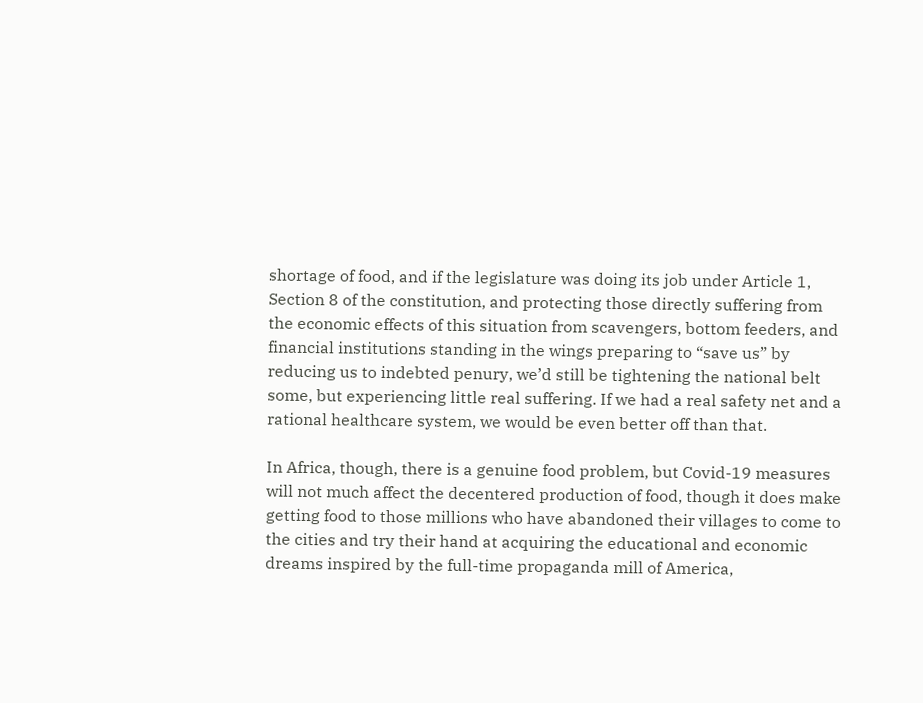shortage of food, and if the legislature was doing its job under Article 1, Section 8 of the constitution, and protecting those directly suffering from the economic effects of this situation from scavengers, bottom feeders, and financial institutions standing in the wings preparing to “save us” by reducing us to indebted penury, we’d still be tightening the national belt some, but experiencing little real suffering. If we had a real safety net and a rational healthcare system, we would be even better off than that.

In Africa, though, there is a genuine food problem, but Covid-19 measures will not much affect the decentered production of food, though it does make getting food to those millions who have abandoned their villages to come to the cities and try their hand at acquiring the educational and economic dreams inspired by the full-time propaganda mill of America,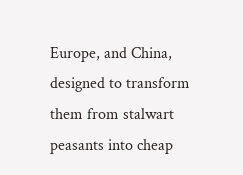Europe, and China, designed to transform them from stalwart peasants into cheap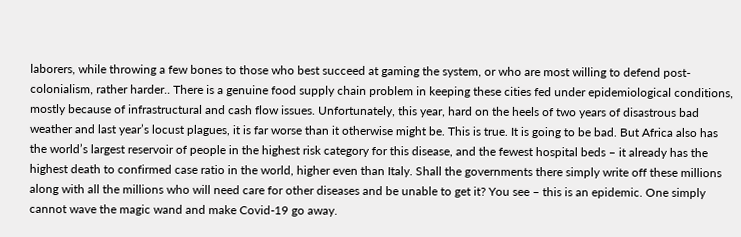laborers, while throwing a few bones to those who best succeed at gaming the system, or who are most willing to defend post-colonialism, rather harder.. There is a genuine food supply chain problem in keeping these cities fed under epidemiological conditions, mostly because of infrastructural and cash flow issues. Unfortunately, this year, hard on the heels of two years of disastrous bad weather and last year’s locust plagues, it is far worse than it otherwise might be. This is true. It is going to be bad. But Africa also has the world’s largest reservoir of people in the highest risk category for this disease, and the fewest hospital beds – it already has the highest death to confirmed case ratio in the world, higher even than Italy. Shall the governments there simply write off these millions along with all the millions who will need care for other diseases and be unable to get it? You see – this is an epidemic. One simply cannot wave the magic wand and make Covid-19 go away.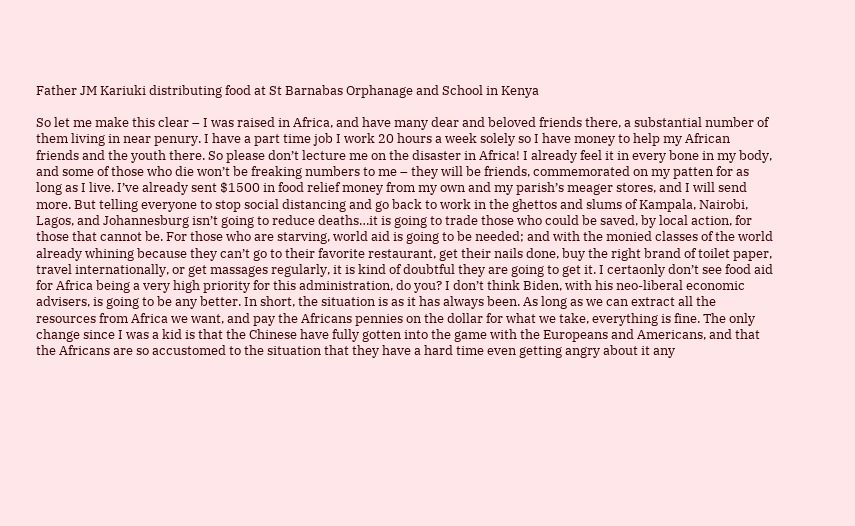Father JM Kariuki distributing food at St Barnabas Orphanage and School in Kenya

So let me make this clear – I was raised in Africa, and have many dear and beloved friends there, a substantial number of them living in near penury. I have a part time job I work 20 hours a week solely so I have money to help my African friends and the youth there. So please don’t lecture me on the disaster in Africa! I already feel it in every bone in my body, and some of those who die won’t be freaking numbers to me – they will be friends, commemorated on my patten for as long as I live. I’ve already sent $1500 in food relief money from my own and my parish’s meager stores, and I will send more. But telling everyone to stop social distancing and go back to work in the ghettos and slums of Kampala, Nairobi, Lagos, and Johannesburg isn’t going to reduce deaths…it is going to trade those who could be saved, by local action, for those that cannot be. For those who are starving, world aid is going to be needed; and with the monied classes of the world already whining because they can’t go to their favorite restaurant, get their nails done, buy the right brand of toilet paper, travel internationally, or get massages regularly, it is kind of doubtful they are going to get it. I certaonly don’t see food aid for Africa being a very high priority for this administration, do you? I don’t think Biden, with his neo-liberal economic advisers, is going to be any better. In short, the situation is as it has always been. As long as we can extract all the resources from Africa we want, and pay the Africans pennies on the dollar for what we take, everything is fine. The only change since I was a kid is that the Chinese have fully gotten into the game with the Europeans and Americans, and that the Africans are so accustomed to the situation that they have a hard time even getting angry about it any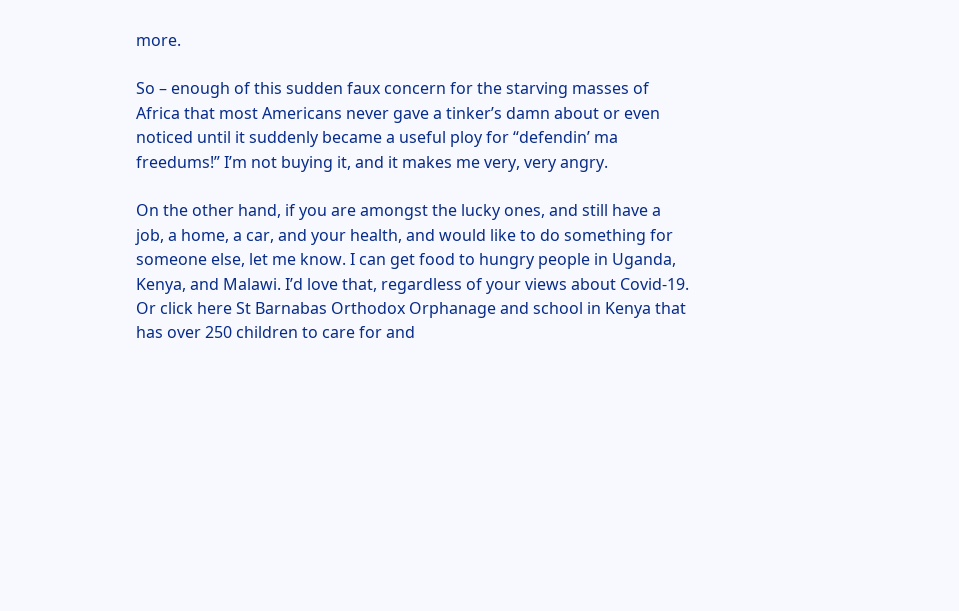more.

So – enough of this sudden faux concern for the starving masses of Africa that most Americans never gave a tinker’s damn about or even noticed until it suddenly became a useful ploy for “defendin’ ma freedums!” I’m not buying it, and it makes me very, very angry.

On the other hand, if you are amongst the lucky ones, and still have a job, a home, a car, and your health, and would like to do something for someone else, let me know. I can get food to hungry people in Uganda, Kenya, and Malawi. I’d love that, regardless of your views about Covid-19. Or click here St Barnabas Orthodox Orphanage and school in Kenya that has over 250 children to care for and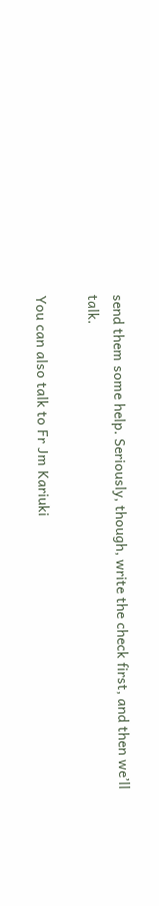send them some help. Seriously, though, write the check first, and then we’ll talk.

You can also talk to Fr Jm Kariuki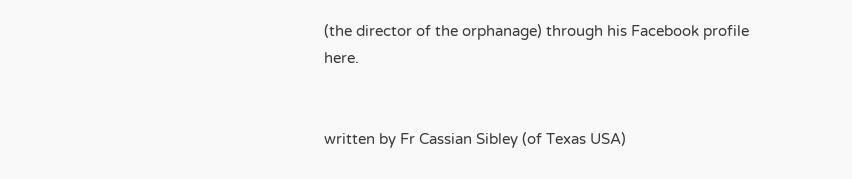(the director of the orphanage) through his Facebook profile here.


written by Fr Cassian Sibley (of Texas USA)